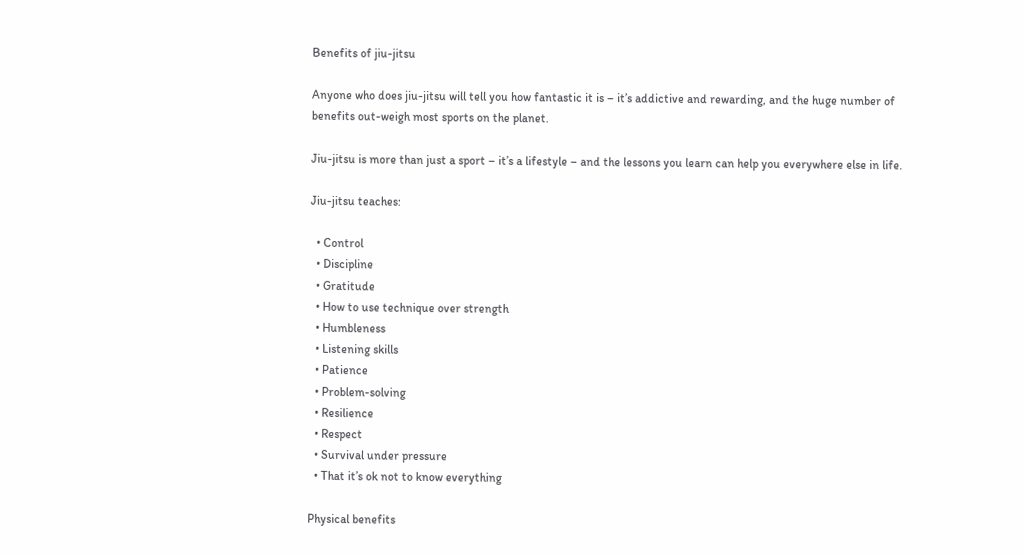Benefits of jiu-jitsu

Anyone who does jiu-jitsu will tell you how fantastic it is – it’s addictive and rewarding, and the huge number of benefits out-weigh most sports on the planet.

Jiu-jitsu is more than just a sport – it’s a lifestyle – and the lessons you learn can help you everywhere else in life.

Jiu-jitsu teaches:

  • Control
  • Discipline
  • Gratitude
  • How to use technique over strength
  • Humbleness
  • Listening skills
  • Patience
  • Problem-solving
  • Resilience
  • Respect
  • Survival under pressure
  • That it’s ok not to know everything

Physical benefits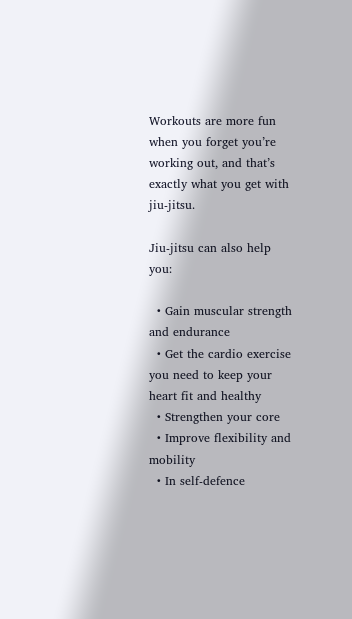Workouts are more fun when you forget you’re working out, and that’s exactly what you get with jiu-jitsu.

Jiu-jitsu can also help you:

  • Gain muscular strength and endurance
  • Get the cardio exercise you need to keep your heart fit and healthy
  • Strengthen your core
  • Improve flexibility and mobility
  • In self-defence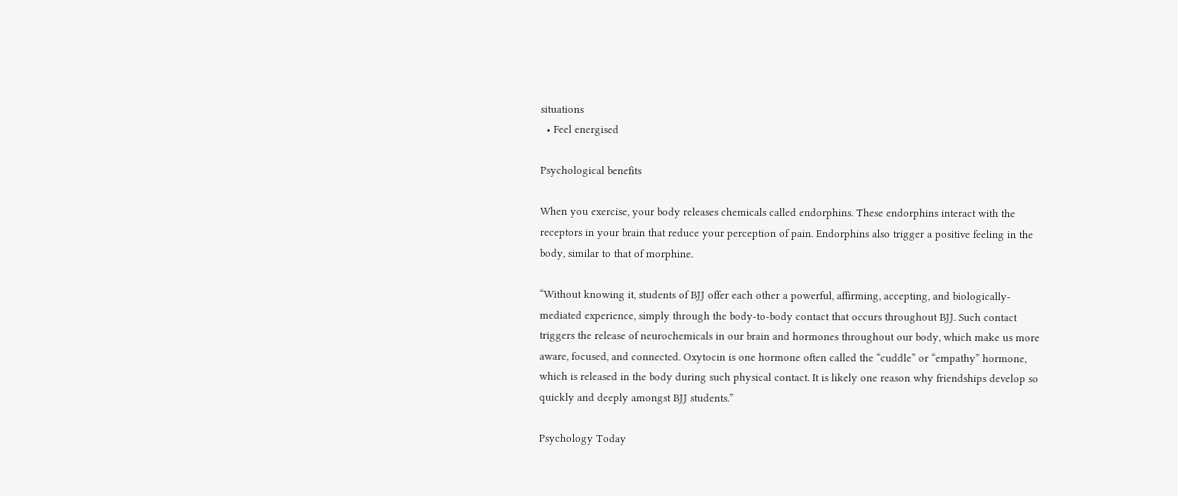situations
  • Feel energised

Psychological benefits

When you exercise, your body releases chemicals called endorphins. These endorphins interact with the receptors in your brain that reduce your perception of pain. Endorphins also trigger a positive feeling in the body, similar to that of morphine.

“Without knowing it, students of BJJ offer each other a powerful, affirming, accepting, and biologically-mediated experience, simply through the body-to-body contact that occurs throughout BJJ. Such contact triggers the release of neurochemicals in our brain and hormones throughout our body, which make us more aware, focused, and connected. Oxytocin is one hormone often called the “cuddle” or “empathy” hormone, which is released in the body during such physical contact. It is likely one reason why friendships develop so quickly and deeply amongst BJJ students.”

Psychology Today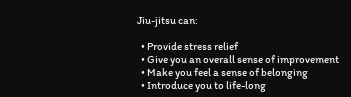Jiu-jitsu can:

  • Provide stress relief
  • Give you an overall sense of improvement
  • Make you feel a sense of belonging
  • Introduce you to life-long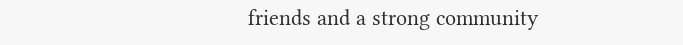friends and a strong community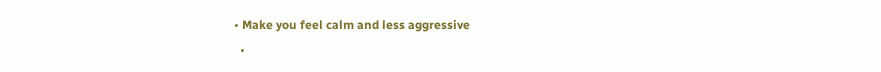• Make you feel calm and less aggressive
  •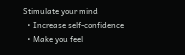Stimulate your mind
  • Increase self-confidence
  • Make you feel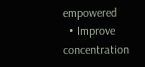empowered
  • Improve concentration